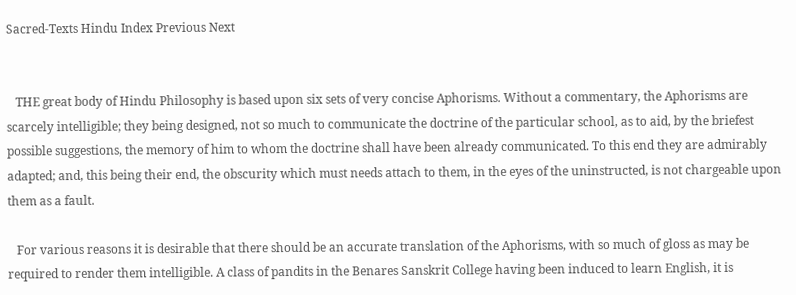Sacred-Texts Hindu Index Previous Next


   THE great body of Hindu Philosophy is based upon six sets of very concise Aphorisms. Without a commentary, the Aphorisms are scarcely intelligible; they being designed, not so much to communicate the doctrine of the particular school, as to aid, by the briefest possible suggestions, the memory of him to whom the doctrine shall have been already communicated. To this end they are admirably adapted; and, this being their end, the obscurity which must needs attach to them, in the eyes of the uninstructed, is not chargeable upon them as a fault.

   For various reasons it is desirable that there should be an accurate translation of the Aphorisms, with so much of gloss as may be required to render them intelligible. A class of pandits in the Benares Sanskrit College having been induced to learn English, it is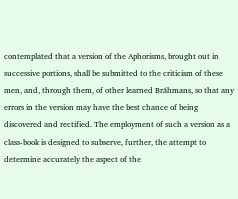contemplated that a version of the Aphorisms, brought out in successive portions, shall be submitted to the criticism of these men, and, through them, of other learned Bráhmans, so that any errors in the version may have the best chance of being discovered and rectified. The employment of such a version as a class-book is designed to subserve, further, the attempt to determine accurately the aspect of the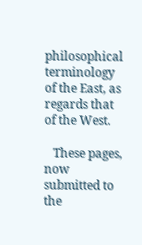philosophical terminology of the East, as regards that of the West.

   These pages, now submitted to the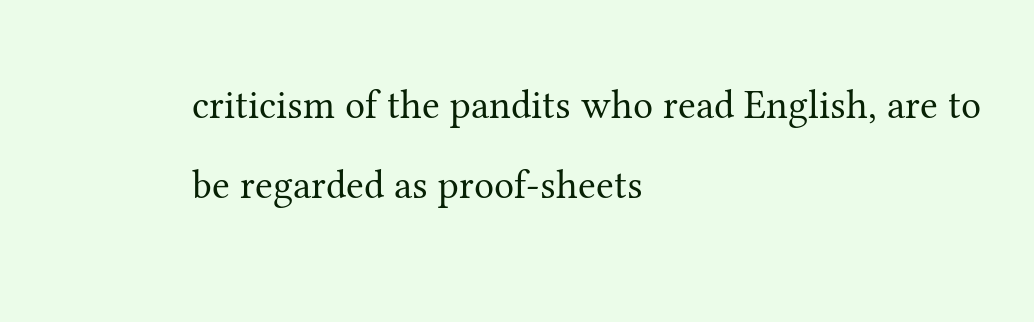criticism of the pandits who read English, are to be regarded as proof-sheets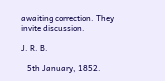awaiting correction. They invite discussion.

J. R. B.

   5th January, 1852.